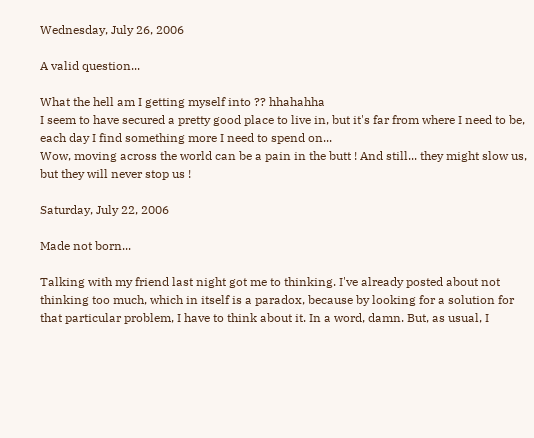Wednesday, July 26, 2006

A valid question...

What the hell am I getting myself into ?? hhahahha
I seem to have secured a pretty good place to live in, but it's far from where I need to be, each day I find something more I need to spend on...
Wow, moving across the world can be a pain in the butt ! And still... they might slow us, but they will never stop us !

Saturday, July 22, 2006

Made not born...

Talking with my friend last night got me to thinking. I've already posted about not thinking too much, which in itself is a paradox, because by looking for a solution for that particular problem, I have to think about it. In a word, damn. But, as usual, I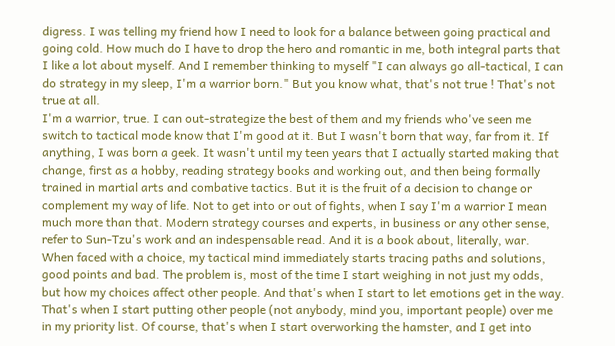digress. I was telling my friend how I need to look for a balance between going practical and going cold. How much do I have to drop the hero and romantic in me, both integral parts that I like a lot about myself. And I remember thinking to myself "I can always go all-tactical, I can do strategy in my sleep, I'm a warrior born." But you know what, that's not true ! That's not true at all.
I'm a warrior, true. I can out-strategize the best of them and my friends who've seen me switch to tactical mode know that I'm good at it. But I wasn't born that way, far from it. If anything, I was born a geek. It wasn't until my teen years that I actually started making that change, first as a hobby, reading strategy books and working out, and then being formally trained in martial arts and combative tactics. But it is the fruit of a decision to change or complement my way of life. Not to get into or out of fights, when I say I'm a warrior I mean much more than that. Modern strategy courses and experts, in business or any other sense, refer to Sun-Tzu's work and an indespensable read. And it is a book about, literally, war.
When faced with a choice, my tactical mind immediately starts tracing paths and solutions, good points and bad. The problem is, most of the time I start weighing in not just my odds, but how my choices affect other people. And that's when I start to let emotions get in the way. That's when I start putting other people (not anybody, mind you, important people) over me in my priority list. Of course, that's when I start overworking the hamster, and I get into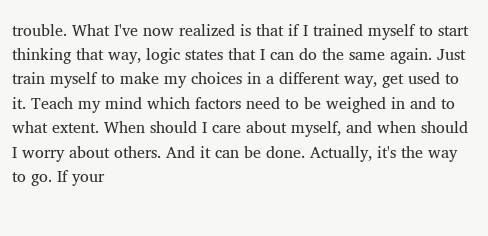trouble. What I've now realized is that if I trained myself to start thinking that way, logic states that I can do the same again. Just train myself to make my choices in a different way, get used to it. Teach my mind which factors need to be weighed in and to what extent. When should I care about myself, and when should I worry about others. And it can be done. Actually, it's the way to go. If your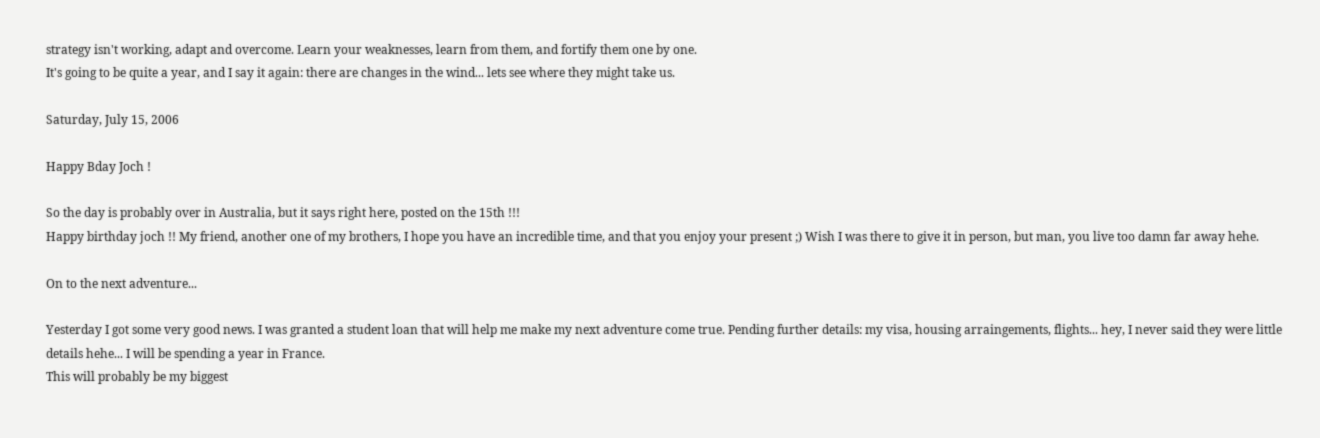strategy isn't working, adapt and overcome. Learn your weaknesses, learn from them, and fortify them one by one.
It's going to be quite a year, and I say it again: there are changes in the wind... lets see where they might take us.

Saturday, July 15, 2006

Happy Bday Joch !

So the day is probably over in Australia, but it says right here, posted on the 15th !!!
Happy birthday joch !! My friend, another one of my brothers, I hope you have an incredible time, and that you enjoy your present ;) Wish I was there to give it in person, but man, you live too damn far away hehe.

On to the next adventure...

Yesterday I got some very good news. I was granted a student loan that will help me make my next adventure come true. Pending further details: my visa, housing arraingements, flights... hey, I never said they were little details hehe... I will be spending a year in France.
This will probably be my biggest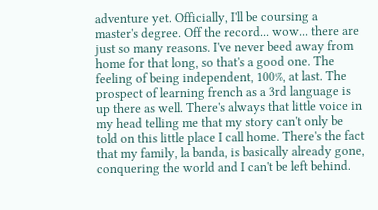adventure yet. Officially, I'll be coursing a master's degree. Off the record... wow... there are just so many reasons. I've never beed away from home for that long, so that's a good one. The feeling of being independent, 100%, at last. The prospect of learning french as a 3rd language is up there as well. There's always that little voice in my head telling me that my story can't only be told on this little place I call home. There's the fact that my family, la banda, is basically already gone, conquering the world and I can't be left behind.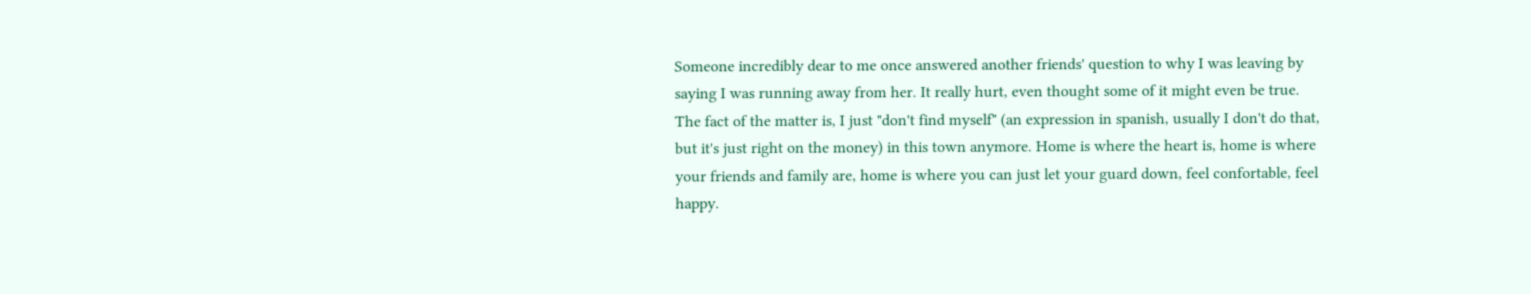Someone incredibly dear to me once answered another friends' question to why I was leaving by saying I was running away from her. It really hurt, even thought some of it might even be true.
The fact of the matter is, I just "don't find myself" (an expression in spanish, usually I don't do that, but it's just right on the money) in this town anymore. Home is where the heart is, home is where your friends and family are, home is where you can just let your guard down, feel confortable, feel happy.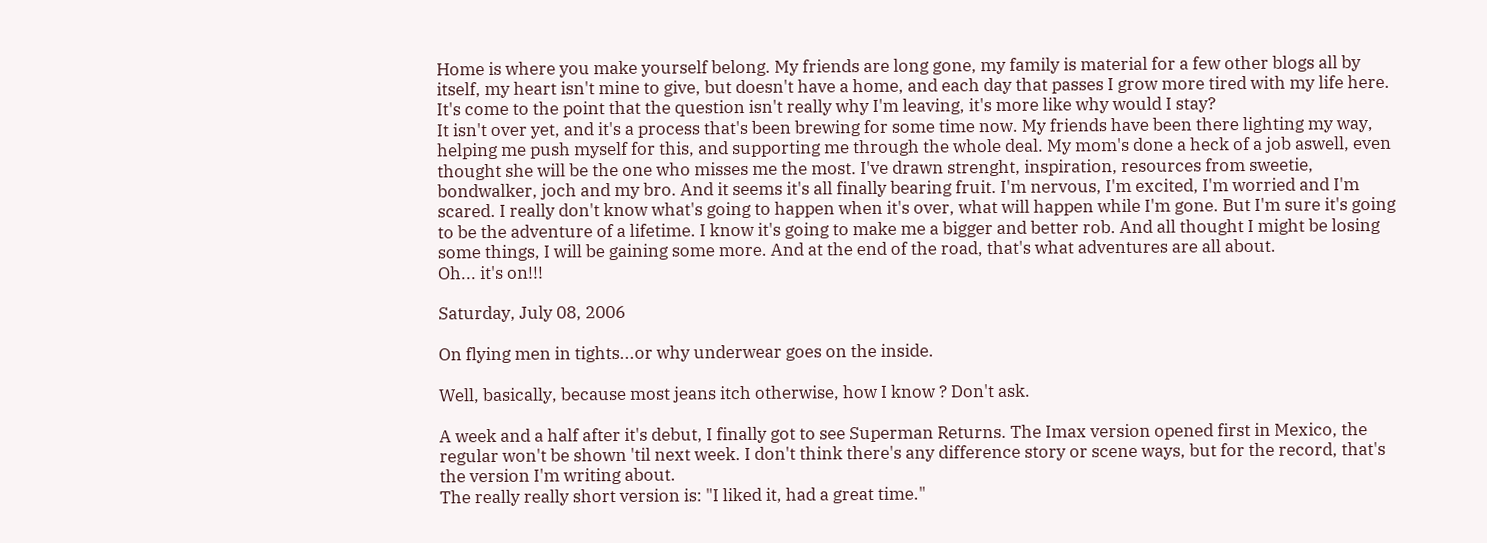Home is where you make yourself belong. My friends are long gone, my family is material for a few other blogs all by itself, my heart isn't mine to give, but doesn't have a home, and each day that passes I grow more tired with my life here. It's come to the point that the question isn't really why I'm leaving, it's more like why would I stay?
It isn't over yet, and it's a process that's been brewing for some time now. My friends have been there lighting my way, helping me push myself for this, and supporting me through the whole deal. My mom's done a heck of a job aswell, even thought she will be the one who misses me the most. I've drawn strenght, inspiration, resources from sweetie, bondwalker, joch and my bro. And it seems it's all finally bearing fruit. I'm nervous, I'm excited, I'm worried and I'm scared. I really don't know what's going to happen when it's over, what will happen while I'm gone. But I'm sure it's going to be the adventure of a lifetime. I know it's going to make me a bigger and better rob. And all thought I might be losing some things, I will be gaining some more. And at the end of the road, that's what adventures are all about.
Oh... it's on!!!

Saturday, July 08, 2006

On flying men in tights...or why underwear goes on the inside.

Well, basically, because most jeans itch otherwise, how I know ? Don't ask.

A week and a half after it's debut, I finally got to see Superman Returns. The Imax version opened first in Mexico, the regular won't be shown 'til next week. I don't think there's any difference story or scene ways, but for the record, that's the version I'm writing about.
The really really short version is: "I liked it, had a great time."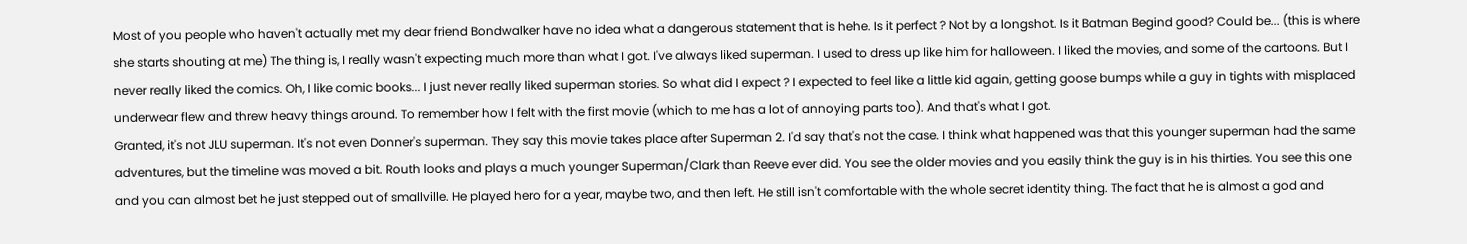Most of you people who haven't actually met my dear friend Bondwalker have no idea what a dangerous statement that is hehe. Is it perfect ? Not by a longshot. Is it Batman Begind good? Could be... (this is where she starts shouting at me) The thing is, I really wasn't expecting much more than what I got. I've always liked superman. I used to dress up like him for halloween. I liked the movies, and some of the cartoons. But I never really liked the comics. Oh, I like comic books... I just never really liked superman stories. So what did I expect ? I expected to feel like a little kid again, getting goose bumps while a guy in tights with misplaced underwear flew and threw heavy things around. To remember how I felt with the first movie (which to me has a lot of annoying parts too). And that's what I got.
Granted, it's not JLU superman. It's not even Donner's superman. They say this movie takes place after Superman 2. I'd say that's not the case. I think what happened was that this younger superman had the same adventures, but the timeline was moved a bit. Routh looks and plays a much younger Superman/Clark than Reeve ever did. You see the older movies and you easily think the guy is in his thirties. You see this one and you can almost bet he just stepped out of smallville. He played hero for a year, maybe two, and then left. He still isn't comfortable with the whole secret identity thing. The fact that he is almost a god and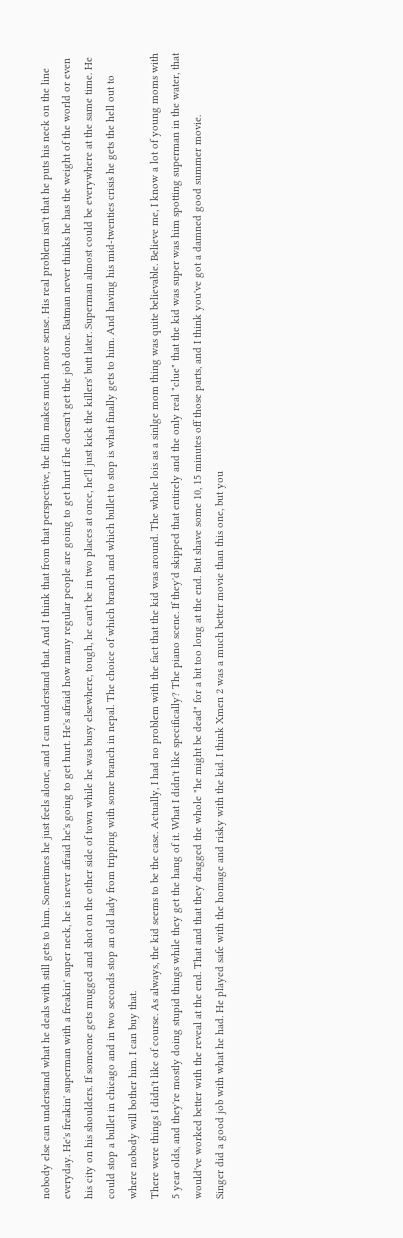nobody else can understand what he deals with still gets to him. Sometimes he just feels alone, and I can understand that. And I think that from that perspective, the film makes much more sense. His real problem isn't that he puts his neck on the line everyday. He's freakin' superman with a freakin' super neck, he is never afraid he's going to get hurt. He's afraid how many regular people are going to get hurt if he doesn't get the job done. Batman never thinks he has the weight of the world or even his city on his shoulders. If someone gets mugged and shot on the other side of town while he was busy elsewhere, tough, he can't be in two places at once, he'll just kick the killers' butt later. Superman almost could be everywhere at the same time. He could stop a bullet in chicago and in two seconds stop an old lady from tripping with some branch in nepal. The choice of which branch and which bullet to stop is what finally gets to him. And having his mid-twenties crisis he gets the hell out to where nobody will bother him. I can buy that.
There were things I didn't like of course. As always, the kid seems to be the case. Actually, I had no problem with the fact that the kid was around. The whole lois as a sinlge mom thing was quite believable. Believe me, I know a lot of young moms with 5 year olds, and they're mostly doing stupid things while they get the hang of it. What I didn't like specifically? The piano scene. If they'd skipped that entirely and the only real "clue" that the kid was super was him spotting superman in the water, that would've worked better with the reveal at the end. That and that they dragged the whole "he might be dead" for a bit too long at the end. But shave some 10, 15 minutes off those parts, and I think you've got a damned good summer movie.
Singer did a good job with what he had. He played safe with the homage and risky with the kid. I think Xmen 2 was a much better movie than this one, but you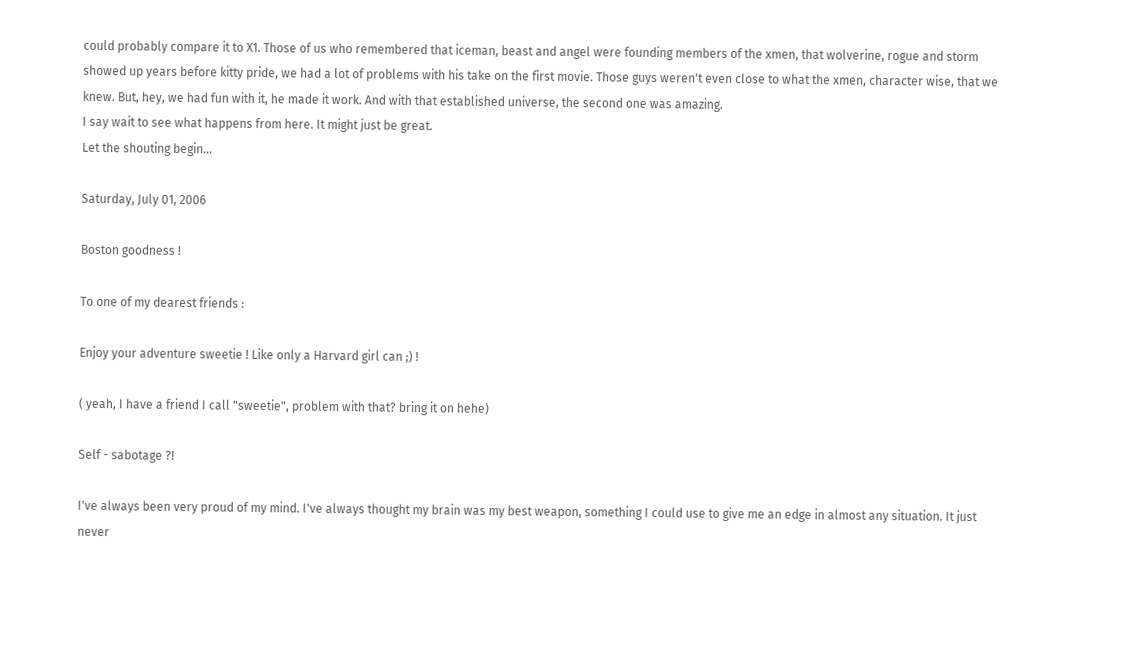could probably compare it to X1. Those of us who remembered that iceman, beast and angel were founding members of the xmen, that wolverine, rogue and storm showed up years before kitty pride, we had a lot of problems with his take on the first movie. Those guys weren't even close to what the xmen, character wise, that we knew. But, hey, we had fun with it, he made it work. And with that established universe, the second one was amazing.
I say wait to see what happens from here. It might just be great.
Let the shouting begin...

Saturday, July 01, 2006

Boston goodness !

To one of my dearest friends :

Enjoy your adventure sweetie ! Like only a Harvard girl can ;) !

( yeah, I have a friend I call "sweetie", problem with that? bring it on hehe)

Self - sabotage ?!

I've always been very proud of my mind. I've always thought my brain was my best weapon, something I could use to give me an edge in almost any situation. It just never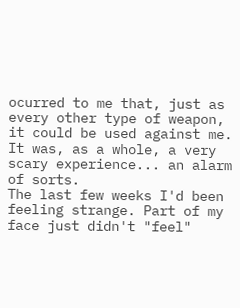ocurred to me that, just as every other type of weapon, it could be used against me. It was, as a whole, a very scary experience... an alarm of sorts.
The last few weeks I'd been feeling strange. Part of my face just didn't "feel"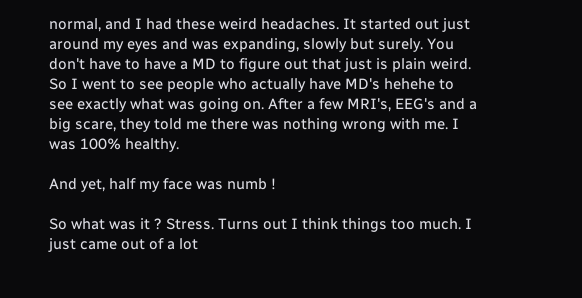normal, and I had these weird headaches. It started out just around my eyes and was expanding, slowly but surely. You don't have to have a MD to figure out that just is plain weird. So I went to see people who actually have MD's hehehe to see exactly what was going on. After a few MRI's, EEG's and a big scare, they told me there was nothing wrong with me. I was 100% healthy.

And yet, half my face was numb !

So what was it ? Stress. Turns out I think things too much. I just came out of a lot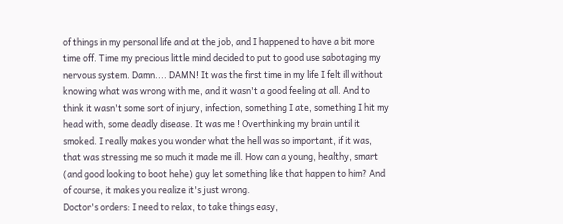of things in my personal life and at the job, and I happened to have a bit more time off. Time my precious little mind decided to put to good use sabotaging my nervous system. Damn.... DAMN! It was the first time in my life I felt ill without knowing what was wrong with me, and it wasn't a good feeling at all. And to think it wasn't some sort of injury, infection, something I ate, something I hit my head with, some deadly disease. It was me ! Overthinking my brain until it smoked. I really makes you wonder what the hell was so important, if it was, that was stressing me so much it made me ill. How can a young, healthy, smart (and good looking to boot hehe) guy let something like that happen to him? And of course, it makes you realize it's just wrong.
Doctor's orders: I need to relax, to take things easy,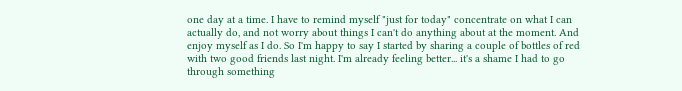one day at a time. I have to remind myself "just for today" concentrate on what I can actually do, and not worry about things I can't do anything about at the moment. And enjoy myself as I do. So I'm happy to say I started by sharing a couple of bottles of red with two good friends last night. I'm already feeling better... it's a shame I had to go through something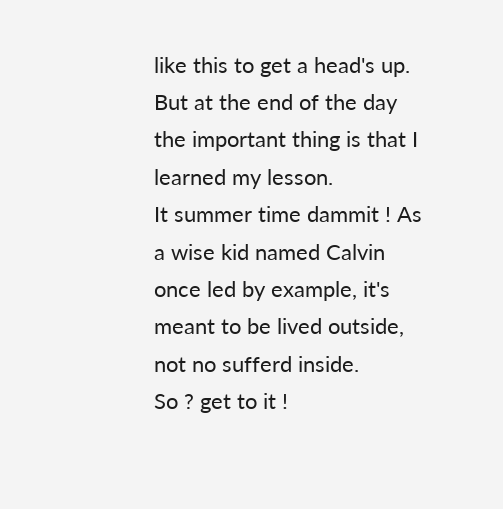like this to get a head's up. But at the end of the day the important thing is that I learned my lesson.
It summer time dammit ! As a wise kid named Calvin once led by example, it's meant to be lived outside, not no sufferd inside.
So ? get to it !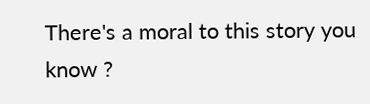There's a moral to this story you know ?